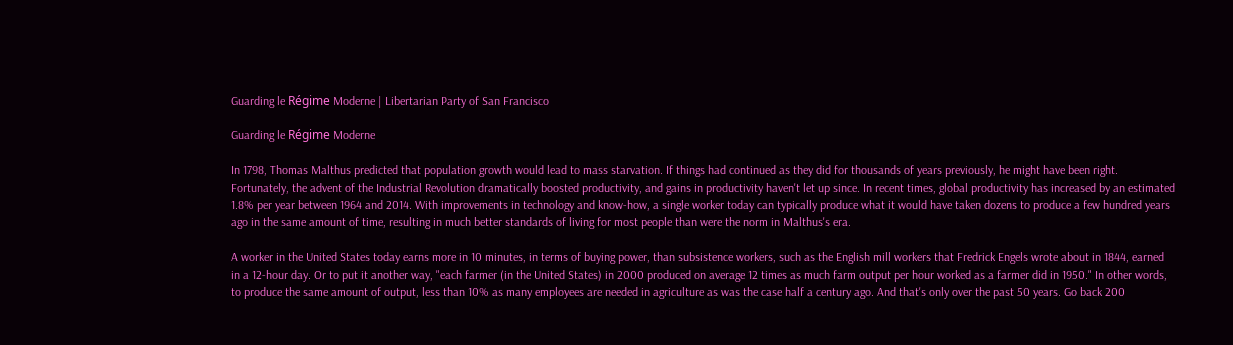Guarding le Régime Moderne | Libertarian Party of San Francisco

Guarding le Régime Moderne

In 1798, Thomas Malthus predicted that population growth would lead to mass starvation. If things had continued as they did for thousands of years previously, he might have been right. Fortunately, the advent of the Industrial Revolution dramatically boosted productivity, and gains in productivity haven't let up since. In recent times, global productivity has increased by an estimated 1.8% per year between 1964 and 2014. With improvements in technology and know-how, a single worker today can typically produce what it would have taken dozens to produce a few hundred years ago in the same amount of time, resulting in much better standards of living for most people than were the norm in Malthus's era.

A worker in the United States today earns more in 10 minutes, in terms of buying power, than subsistence workers, such as the English mill workers that Fredrick Engels wrote about in 1844, earned in a 12-hour day. Or to put it another way, "each farmer (in the United States) in 2000 produced on average 12 times as much farm output per hour worked as a farmer did in 1950." In other words, to produce the same amount of output, less than 10% as many employees are needed in agriculture as was the case half a century ago. And that's only over the past 50 years. Go back 200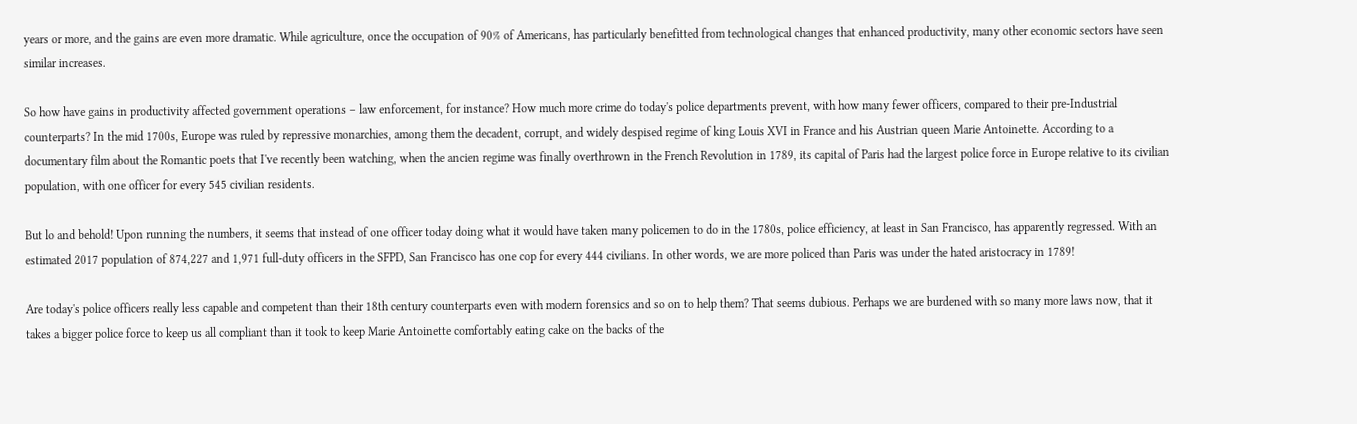years or more, and the gains are even more dramatic. While agriculture, once the occupation of 90% of Americans, has particularly benefitted from technological changes that enhanced productivity, many other economic sectors have seen similar increases.

So how have gains in productivity affected government operations – law enforcement, for instance? How much more crime do today's police departments prevent, with how many fewer officers, compared to their pre-Industrial counterparts? In the mid 1700s, Europe was ruled by repressive monarchies, among them the decadent, corrupt, and widely despised regime of king Louis XVI in France and his Austrian queen Marie Antoinette. According to a documentary film about the Romantic poets that I've recently been watching, when the ancien regime was finally overthrown in the French Revolution in 1789, its capital of Paris had the largest police force in Europe relative to its civilian population, with one officer for every 545 civilian residents.

But lo and behold! Upon running the numbers, it seems that instead of one officer today doing what it would have taken many policemen to do in the 1780s, police efficiency, at least in San Francisco, has apparently regressed. With an estimated 2017 population of 874,227 and 1,971 full-duty officers in the SFPD, San Francisco has one cop for every 444 civilians. In other words, we are more policed than Paris was under the hated aristocracy in 1789!

Are today's police officers really less capable and competent than their 18th century counterparts even with modern forensics and so on to help them? That seems dubious. Perhaps we are burdened with so many more laws now, that it takes a bigger police force to keep us all compliant than it took to keep Marie Antoinette comfortably eating cake on the backs of the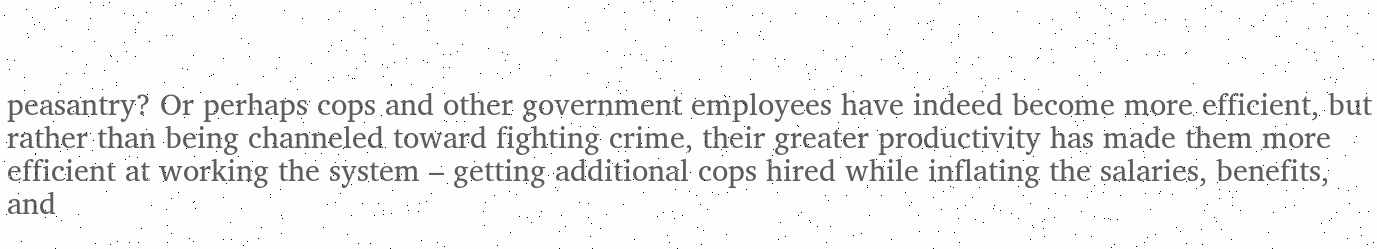peasantry? Or perhaps cops and other government employees have indeed become more efficient, but rather than being channeled toward fighting crime, their greater productivity has made them more efficient at working the system – getting additional cops hired while inflating the salaries, benefits, and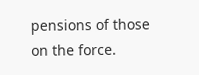pensions of those on the force.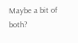Maybe a bit of both?